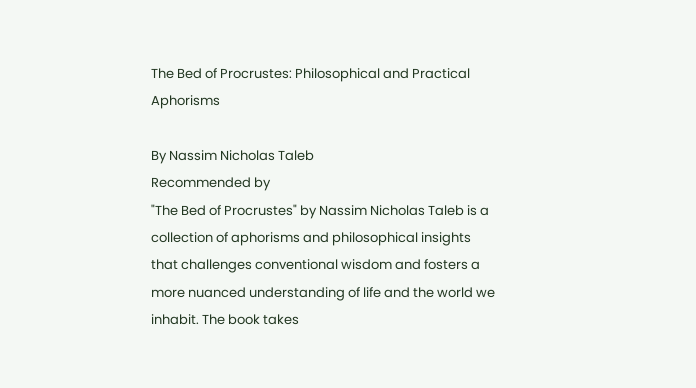The Bed of Procrustes: Philosophical and Practical Aphorisms

By Nassim Nicholas Taleb
Recommended by
"The Bed of Procrustes" by Nassim Nicholas Taleb is a collection of aphorisms and philosophical insights that challenges conventional wisdom and fosters a more nuanced understanding of life and the world we inhabit. The book takes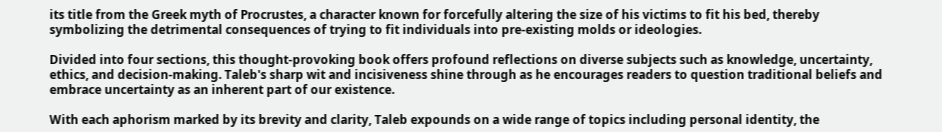its title from the Greek myth of Procrustes, a character known for forcefully altering the size of his victims to fit his bed, thereby symbolizing the detrimental consequences of trying to fit individuals into pre-existing molds or ideologies.

Divided into four sections, this thought-provoking book offers profound reflections on diverse subjects such as knowledge, uncertainty, ethics, and decision-making. Taleb's sharp wit and incisiveness shine through as he encourages readers to question traditional beliefs and embrace uncertainty as an inherent part of our existence.

With each aphorism marked by its brevity and clarity, Taleb expounds on a wide range of topics including personal identity, the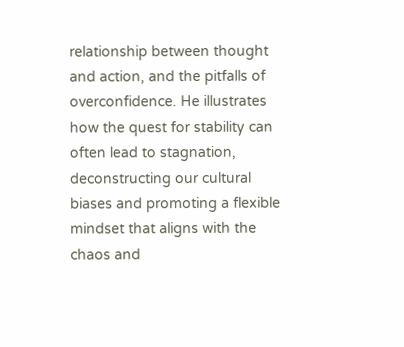relationship between thought and action, and the pitfalls of overconfidence. He illustrates how the quest for stability can often lead to stagnation, deconstructing our cultural biases and promoting a flexible mindset that aligns with the chaos and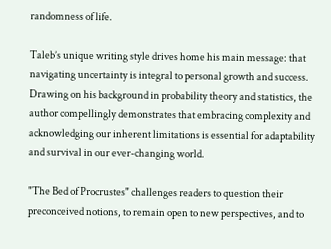randomness of life.

Taleb’s unique writing style drives home his main message: that navigating uncertainty is integral to personal growth and success. Drawing on his background in probability theory and statistics, the author compellingly demonstrates that embracing complexity and acknowledging our inherent limitations is essential for adaptability and survival in our ever-changing world.

"The Bed of Procrustes" challenges readers to question their preconceived notions, to remain open to new perspectives, and to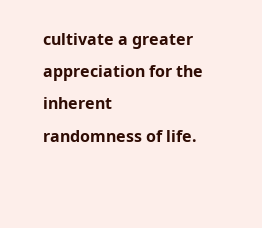cultivate a greater appreciation for the inherent randomness of life.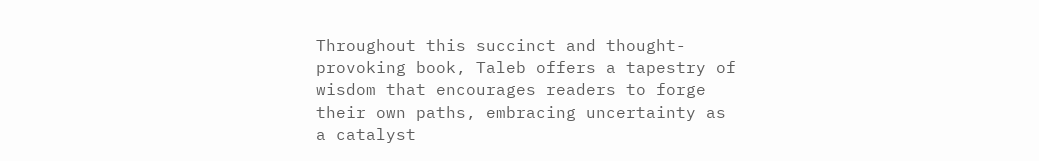Throughout this succinct and thought-provoking book, Taleb offers a tapestry of wisdom that encourages readers to forge their own paths, embracing uncertainty as a catalyst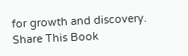for growth and discovery.
Share This Book